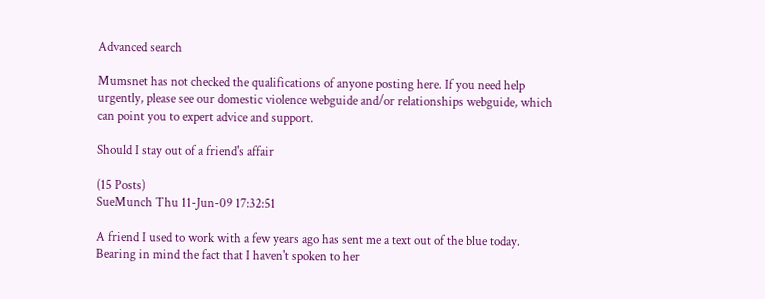Advanced search

Mumsnet has not checked the qualifications of anyone posting here. If you need help urgently, please see our domestic violence webguide and/or relationships webguide, which can point you to expert advice and support.

Should I stay out of a friend's affair

(15 Posts)
SueMunch Thu 11-Jun-09 17:32:51

A friend I used to work with a few years ago has sent me a text out of the blue today. Bearing in mind the fact that I haven't spoken to her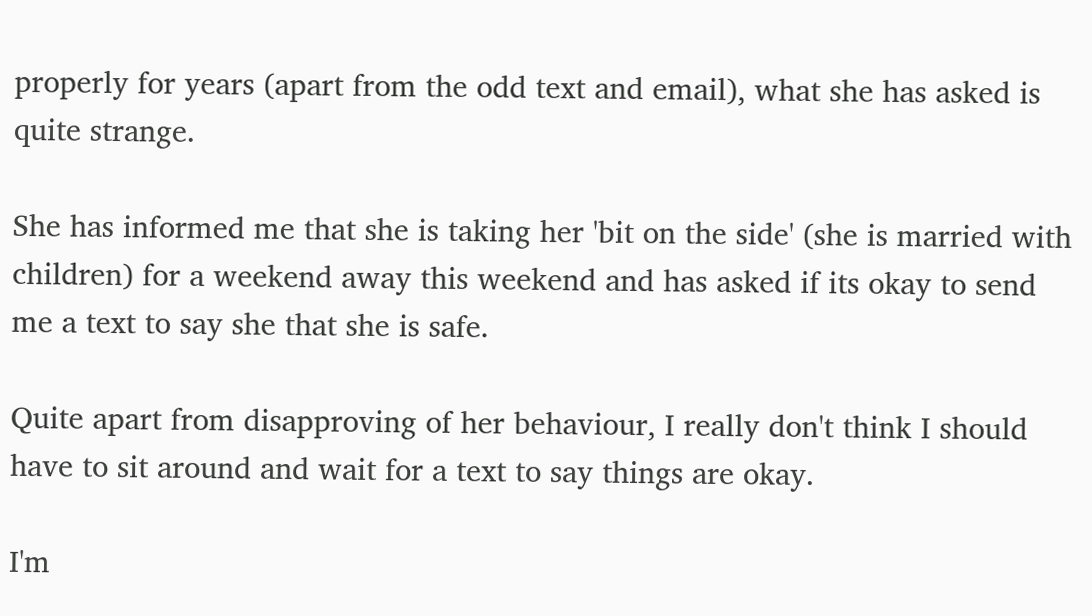properly for years (apart from the odd text and email), what she has asked is quite strange.

She has informed me that she is taking her 'bit on the side' (she is married with children) for a weekend away this weekend and has asked if its okay to send me a text to say she that she is safe.

Quite apart from disapproving of her behaviour, I really don't think I should have to sit around and wait for a text to say things are okay.

I'm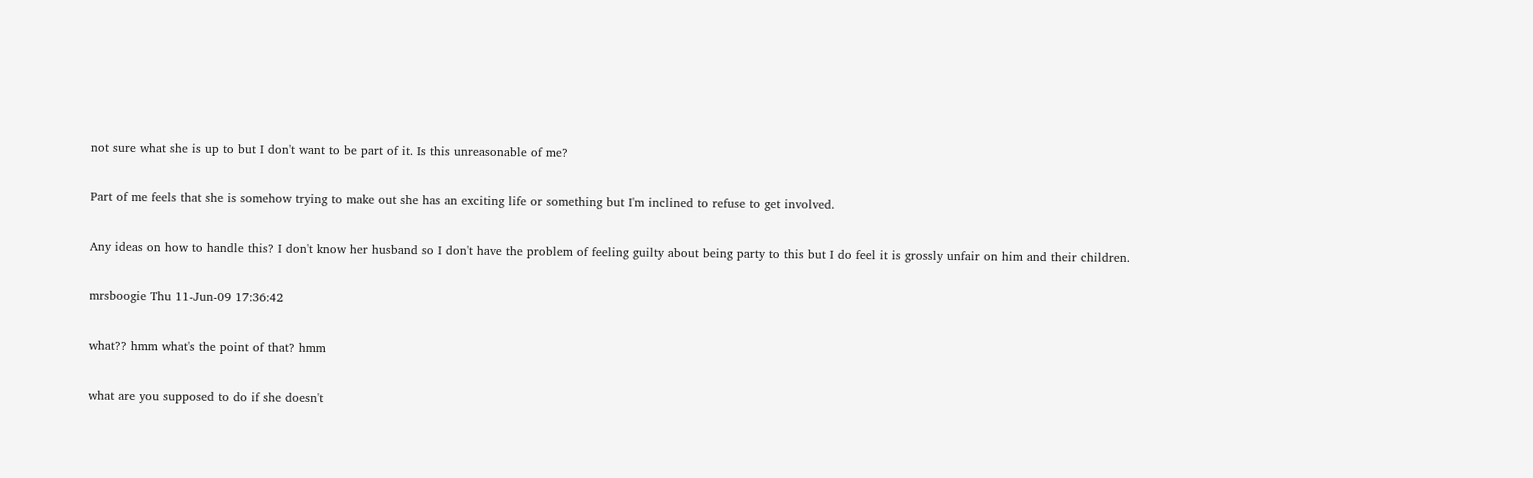not sure what she is up to but I don't want to be part of it. Is this unreasonable of me?

Part of me feels that she is somehow trying to make out she has an exciting life or something but I'm inclined to refuse to get involved.

Any ideas on how to handle this? I don't know her husband so I don't have the problem of feeling guilty about being party to this but I do feel it is grossly unfair on him and their children.

mrsboogie Thu 11-Jun-09 17:36:42

what?? hmm what's the point of that? hmm

what are you supposed to do if she doesn't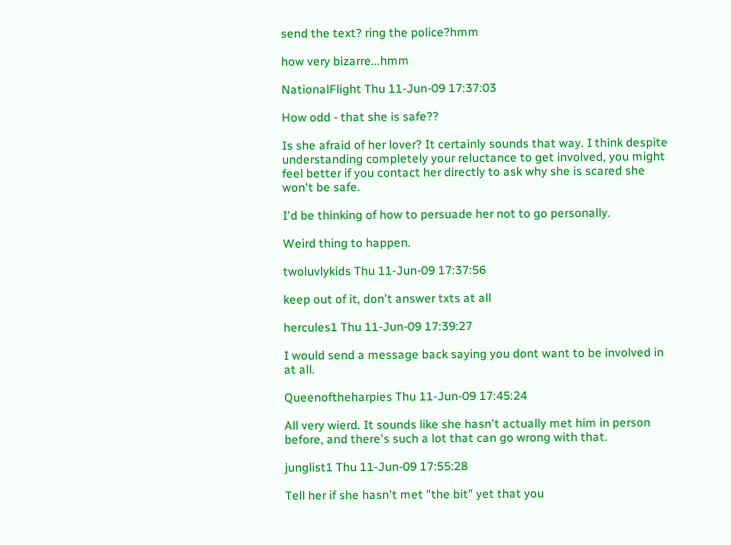send the text? ring the police?hmm

how very bizarre...hmm

NationalFlight Thu 11-Jun-09 17:37:03

How odd - that she is safe??

Is she afraid of her lover? It certainly sounds that way. I think despite understanding completely your reluctance to get involved, you might feel better if you contact her directly to ask why she is scared she won't be safe.

I'd be thinking of how to persuade her not to go personally.

Weird thing to happen.

twoluvlykids Thu 11-Jun-09 17:37:56

keep out of it, don't answer txts at all

hercules1 Thu 11-Jun-09 17:39:27

I would send a message back saying you dont want to be involved in at all.

Queenoftheharpies Thu 11-Jun-09 17:45:24

All very wierd. It sounds like she hasn't actually met him in person before, and there's such a lot that can go wrong with that.

junglist1 Thu 11-Jun-09 17:55:28

Tell her if she hasn't met "the bit" yet that you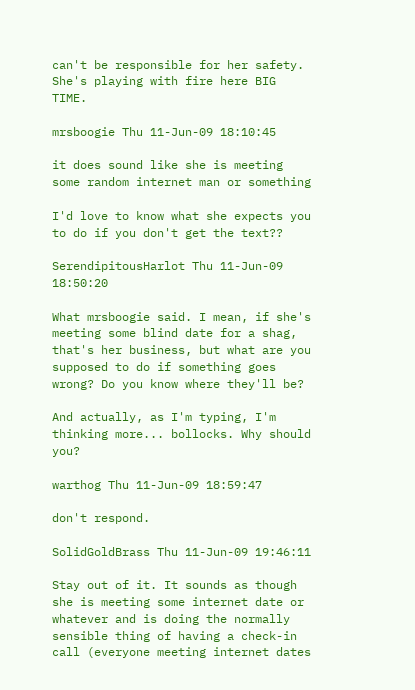can't be responsible for her safety. She's playing with fire here BIG TIME.

mrsboogie Thu 11-Jun-09 18:10:45

it does sound like she is meeting some random internet man or something

I'd love to know what she expects you to do if you don't get the text??

SerendipitousHarlot Thu 11-Jun-09 18:50:20

What mrsboogie said. I mean, if she's meeting some blind date for a shag, that's her business, but what are you supposed to do if something goes wrong? Do you know where they'll be?

And actually, as I'm typing, I'm thinking more... bollocks. Why should you?

warthog Thu 11-Jun-09 18:59:47

don't respond.

SolidGoldBrass Thu 11-Jun-09 19:46:11

Stay out of it. It sounds as though she is meeting some internet date or whatever and is doing the normally sensible thing of having a check-in call (everyone meeting internet dates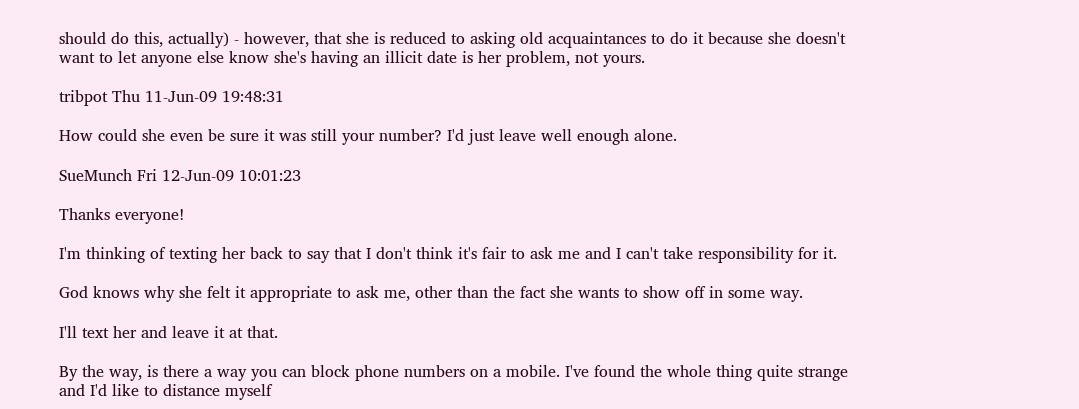should do this, actually) - however, that she is reduced to asking old acquaintances to do it because she doesn't want to let anyone else know she's having an illicit date is her problem, not yours.

tribpot Thu 11-Jun-09 19:48:31

How could she even be sure it was still your number? I'd just leave well enough alone.

SueMunch Fri 12-Jun-09 10:01:23

Thanks everyone!

I'm thinking of texting her back to say that I don't think it's fair to ask me and I can't take responsibility for it.

God knows why she felt it appropriate to ask me, other than the fact she wants to show off in some way.

I'll text her and leave it at that.

By the way, is there a way you can block phone numbers on a mobile. I've found the whole thing quite strange and I'd like to distance myself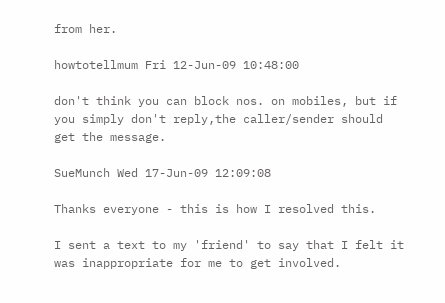from her.

howtotellmum Fri 12-Jun-09 10:48:00

don't think you can block nos. on mobiles, but if you simply don't reply,the caller/sender should get the message.

SueMunch Wed 17-Jun-09 12:09:08

Thanks everyone - this is how I resolved this.

I sent a text to my 'friend' to say that I felt it was inappropriate for me to get involved.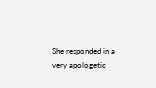She responded in a very apologetic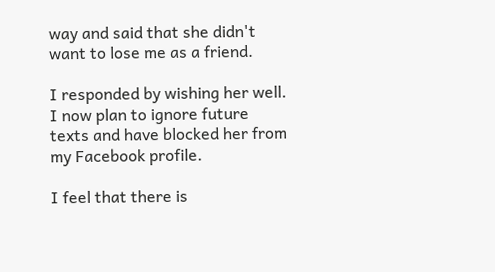way and said that she didn't want to lose me as a friend.

I responded by wishing her well. I now plan to ignore future texts and have blocked her from my Facebook profile.

I feel that there is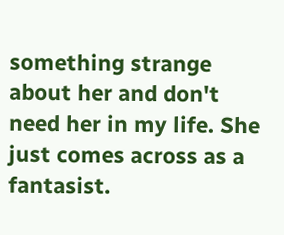something strange about her and don't need her in my life. She just comes across as a fantasist.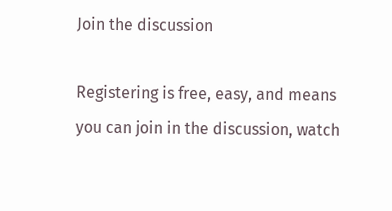Join the discussion

Registering is free, easy, and means you can join in the discussion, watch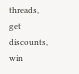threads, get discounts, win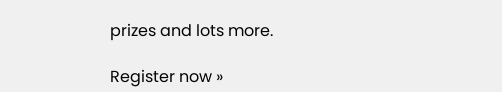prizes and lots more.

Register now »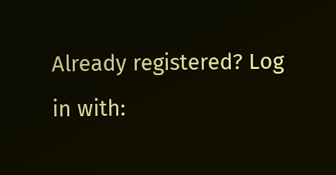Already registered? Log in with: